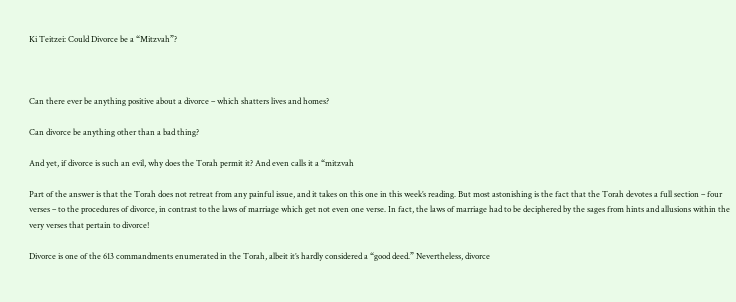Ki Teitzei: Could Divorce be a “Mitzvah”?



Can there ever be anything positive about a divorce – which shatters lives and homes?

Can divorce be anything other than a bad thing?

And yet, if divorce is such an evil, why does the Torah permit it? And even calls it a “mitzvah

Part of the answer is that the Torah does not retreat from any painful issue, and it takes on this one in this week’s reading. But most astonishing is the fact that the Torah devotes a full section – four verses – to the procedures of divorce, in contrast to the laws of marriage which get not even one verse. In fact, the laws of marriage had to be deciphered by the sages from hints and allusions within the very verses that pertain to divorce!

Divorce is one of the 613 commandments enumerated in the Torah, albeit it’s hardly considered a “good deed.” Nevertheless, divorce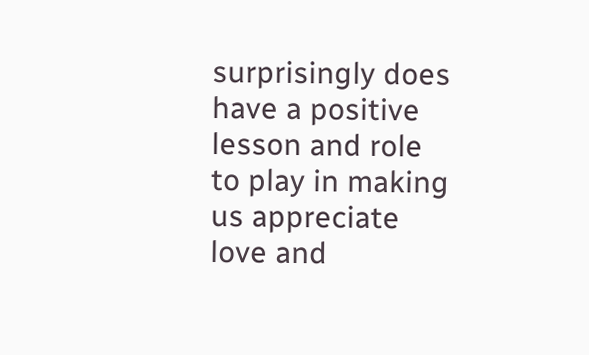surprisingly does have a positive lesson and role to play in making us appreciate love and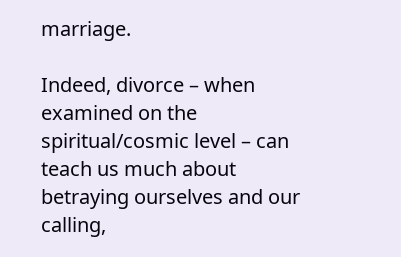marriage.

Indeed, divorce – when examined on the spiritual/cosmic level – can teach us much about betraying ourselves and our calling,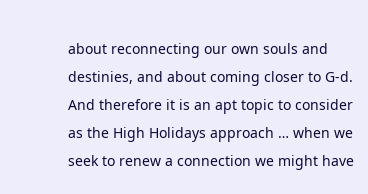about reconnecting our own souls and destinies, and about coming closer to G-d. And therefore it is an apt topic to consider as the High Holidays approach … when we seek to renew a connection we might have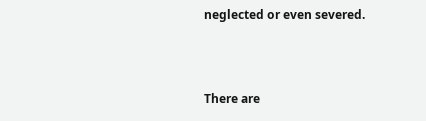neglected or even severed.



There are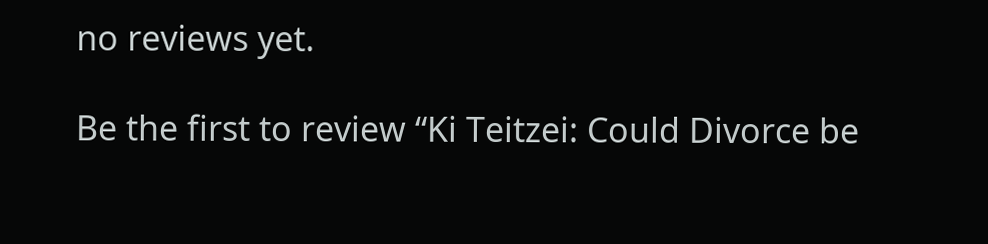no reviews yet.

Be the first to review “Ki Teitzei: Could Divorce be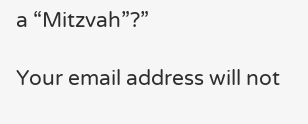a “Mitzvah”?”

Your email address will not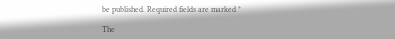be published. Required fields are marked *

The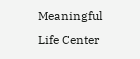Meaningful Life Center